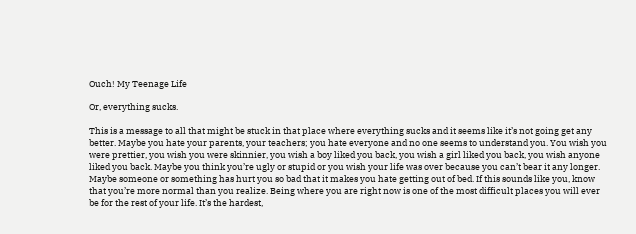Ouch! My Teenage Life

Or, everything sucks.

This is a message to all that might be stuck in that place where everything sucks and it seems like it’s not going get any better. Maybe you hate your parents, your teachers; you hate everyone and no one seems to understand you. You wish you were prettier, you wish you were skinnier, you wish a boy liked you back, you wish a girl liked you back, you wish anyone liked you back. Maybe you think you’re ugly or stupid or you wish your life was over because you can’t bear it any longer. Maybe someone or something has hurt you so bad that it makes you hate getting out of bed. If this sounds like you, know that you’re more normal than you realize. Being where you are right now is one of the most difficult places you will ever be for the rest of your life. It’s the hardest,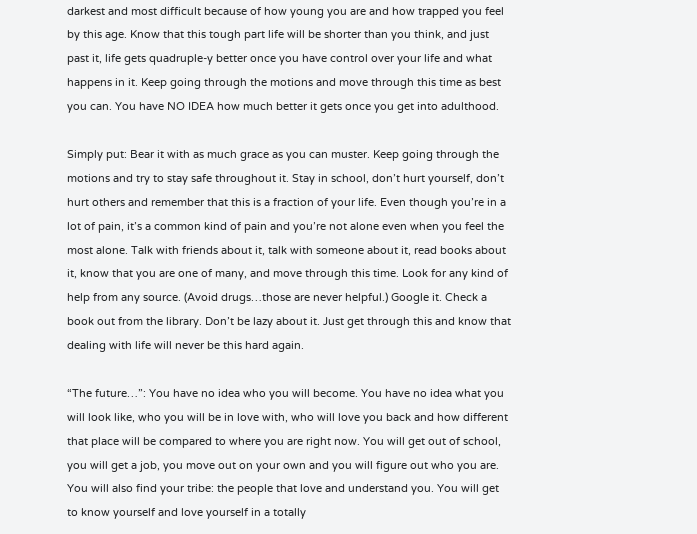darkest and most difficult because of how young you are and how trapped you feel by this age. Know that this tough part life will be shorter than you think, and just past it, life gets quadruple-y better once you have control over your life and what happens in it. Keep going through the motions and move through this time as best you can. You have NO IDEA how much better it gets once you get into adulthood.

Simply put: Bear it with as much grace as you can muster. Keep going through the motions and try to stay safe throughout it. Stay in school, don’t hurt yourself, don’t hurt others and remember that this is a fraction of your life. Even though you’re in a lot of pain, it’s a common kind of pain and you’re not alone even when you feel the most alone. Talk with friends about it, talk with someone about it, read books about it, know that you are one of many, and move through this time. Look for any kind of help from any source. (Avoid drugs…those are never helpful.) Google it. Check a book out from the library. Don’t be lazy about it. Just get through this and know that dealing with life will never be this hard again.

“The future…”: You have no idea who you will become. You have no idea what you will look like, who you will be in love with, who will love you back and how different that place will be compared to where you are right now. You will get out of school, you will get a job, you move out on your own and you will figure out who you are. You will also find your tribe: the people that love and understand you. You will get to know yourself and love yourself in a totally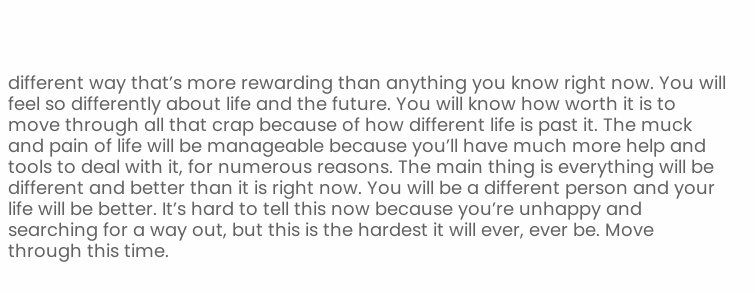different way that’s more rewarding than anything you know right now. You will feel so differently about life and the future. You will know how worth it is to move through all that crap because of how different life is past it. The muck and pain of life will be manageable because you’ll have much more help and tools to deal with it, for numerous reasons. The main thing is everything will be different and better than it is right now. You will be a different person and your life will be better. It’s hard to tell this now because you’re unhappy and searching for a way out, but this is the hardest it will ever, ever be. Move through this time.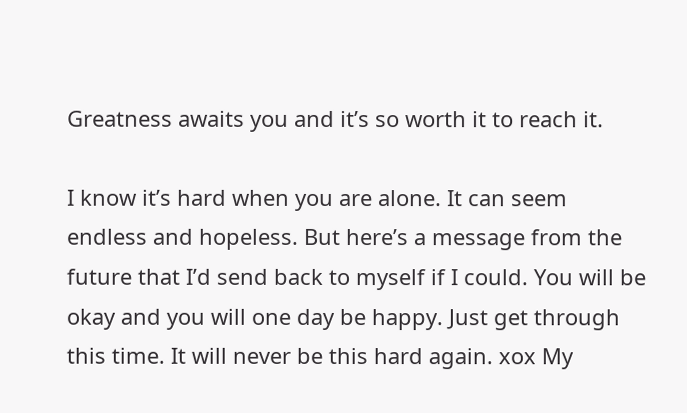Greatness awaits you and it’s so worth it to reach it.

I know it’s hard when you are alone. It can seem endless and hopeless. But here’s a message from the future that I’d send back to myself if I could. You will be okay and you will one day be happy. Just get through this time. It will never be this hard again. xox My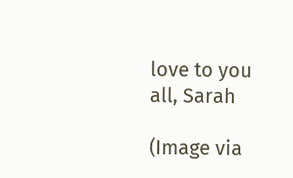love to you all, Sarah

(Image via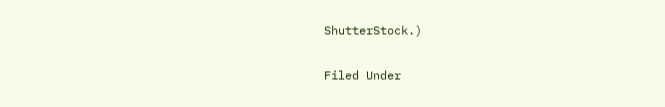ShutterStock.)

Filed Under